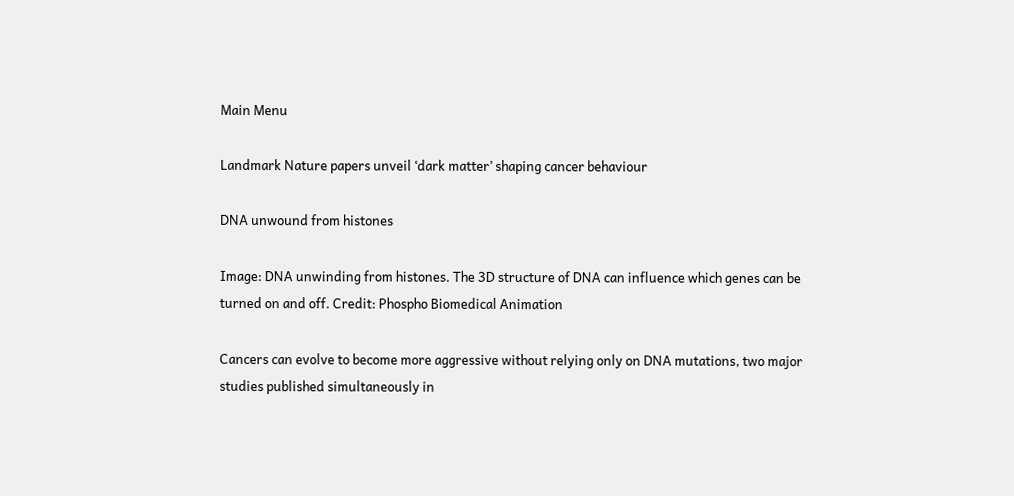Main Menu

Landmark Nature papers unveil ‘dark matter’ shaping cancer behaviour

DNA unwound from histones

Image: DNA unwinding from histones. The 3D structure of DNA can influence which genes can be turned on and off. Credit: Phospho Biomedical Animation

Cancers can evolve to become more aggressive without relying only on DNA mutations, two major studies published simultaneously in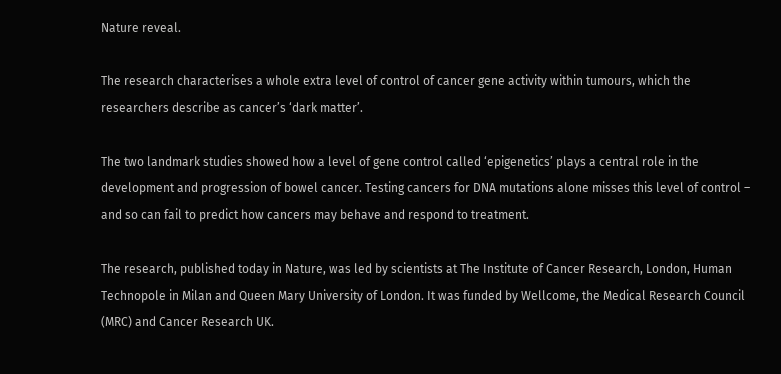Nature reveal.

The research characterises a whole extra level of control of cancer gene activity within tumours, which the researchers describe as cancer’s ‘dark matter’.

The two landmark studies showed how a level of gene control called ‘epigenetics’ plays a central role in the development and progression of bowel cancer. Testing cancers for DNA mutations alone misses this level of control – and so can fail to predict how cancers may behave and respond to treatment.

The research, published today in Nature, was led by scientists at The Institute of Cancer Research, London, Human Technopole in Milan and Queen Mary University of London. It was funded by Wellcome, the Medical Research Council (MRC) and Cancer Research UK.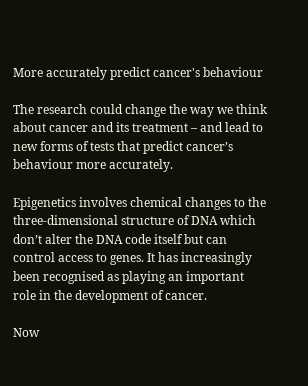More accurately predict cancer's behaviour

The research could change the way we think about cancer and its treatment – and lead to new forms of tests that predict cancer’s behaviour more accurately.

Epigenetics involves chemical changes to the three-dimensional structure of DNA which don’t alter the DNA code itself but can control access to genes. It has increasingly been recognised as playing an important role in the development of cancer.

Now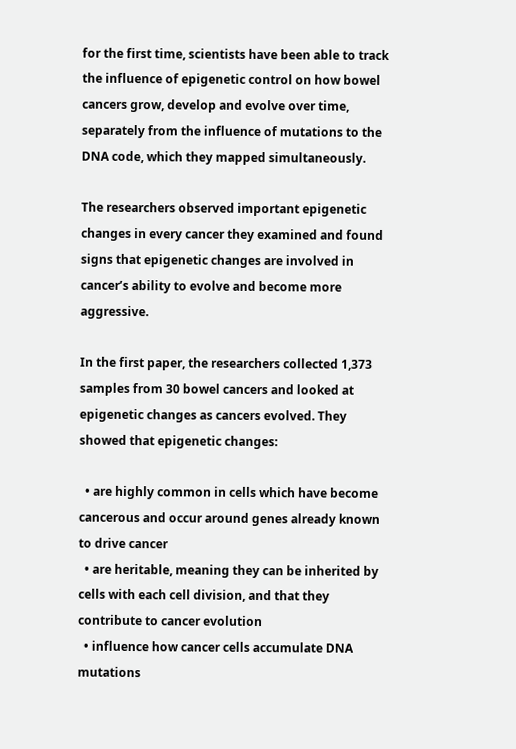for the first time, scientists have been able to track the influence of epigenetic control on how bowel cancers grow, develop and evolve over time, separately from the influence of mutations to the DNA code, which they mapped simultaneously.

The researchers observed important epigenetic changes in every cancer they examined and found signs that epigenetic changes are involved in cancer’s ability to evolve and become more aggressive.

In the first paper, the researchers collected 1,373 samples from 30 bowel cancers and looked at epigenetic changes as cancers evolved. They showed that epigenetic changes:

  • are highly common in cells which have become cancerous and occur around genes already known to drive cancer
  • are heritable, meaning they can be inherited by cells with each cell division, and that they contribute to cancer evolution
  • influence how cancer cells accumulate DNA mutations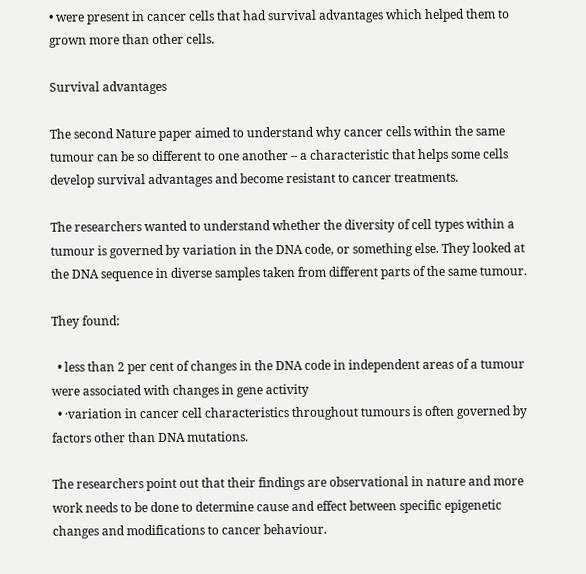• were present in cancer cells that had survival advantages which helped them to grown more than other cells.

Survival advantages

The second Nature paper aimed to understand why cancer cells within the same tumour can be so different to one another – a characteristic that helps some cells develop survival advantages and become resistant to cancer treatments.

The researchers wanted to understand whether the diversity of cell types within a tumour is governed by variation in the DNA code, or something else. They looked at the DNA sequence in diverse samples taken from different parts of the same tumour.

They found:

  • less than 2 per cent of changes in the DNA code in independent areas of a tumour were associated with changes in gene activity
  • ·variation in cancer cell characteristics throughout tumours is often governed by factors other than DNA mutations.

The researchers point out that their findings are observational in nature and more work needs to be done to determine cause and effect between specific epigenetic changes and modifications to cancer behaviour.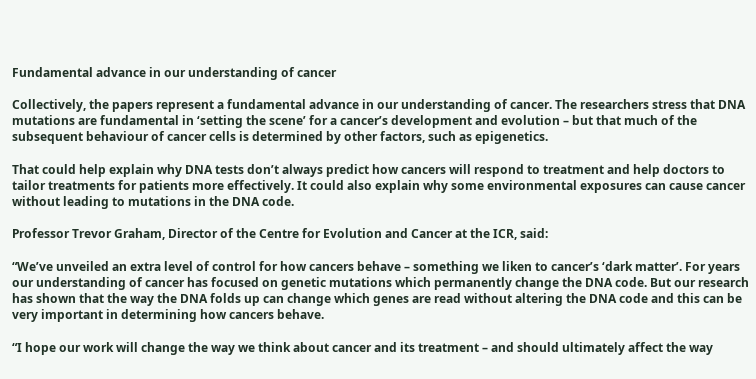Fundamental advance in our understanding of cancer

Collectively, the papers represent a fundamental advance in our understanding of cancer. The researchers stress that DNA mutations are fundamental in ‘setting the scene’ for a cancer’s development and evolution – but that much of the subsequent behaviour of cancer cells is determined by other factors, such as epigenetics.

That could help explain why DNA tests don’t always predict how cancers will respond to treatment and help doctors to tailor treatments for patients more effectively. It could also explain why some environmental exposures can cause cancer without leading to mutations in the DNA code.

Professor Trevor Graham, Director of the Centre for Evolution and Cancer at the ICR, said:

“We’ve unveiled an extra level of control for how cancers behave – something we liken to cancer’s ‘dark matter’. For years our understanding of cancer has focused on genetic mutations which permanently change the DNA code. But our research has shown that the way the DNA folds up can change which genes are read without altering the DNA code and this can be very important in determining how cancers behave.

“I hope our work will change the way we think about cancer and its treatment – and should ultimately affect the way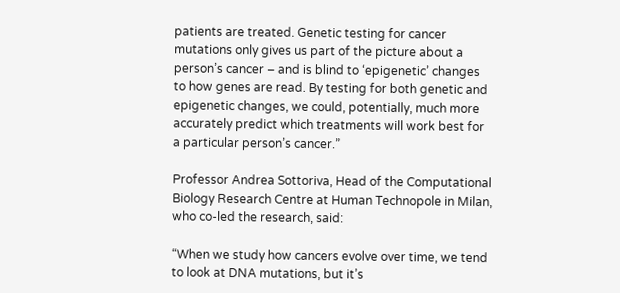patients are treated. Genetic testing for cancer mutations only gives us part of the picture about a person’s cancer – and is blind to ‘epigenetic’ changes to how genes are read. By testing for both genetic and epigenetic changes, we could, potentially, much more accurately predict which treatments will work best for a particular person’s cancer.”

Professor Andrea Sottoriva, Head of the Computational Biology Research Centre at Human Technopole in Milan, who co-led the research, said:

“When we study how cancers evolve over time, we tend to look at DNA mutations, but it’s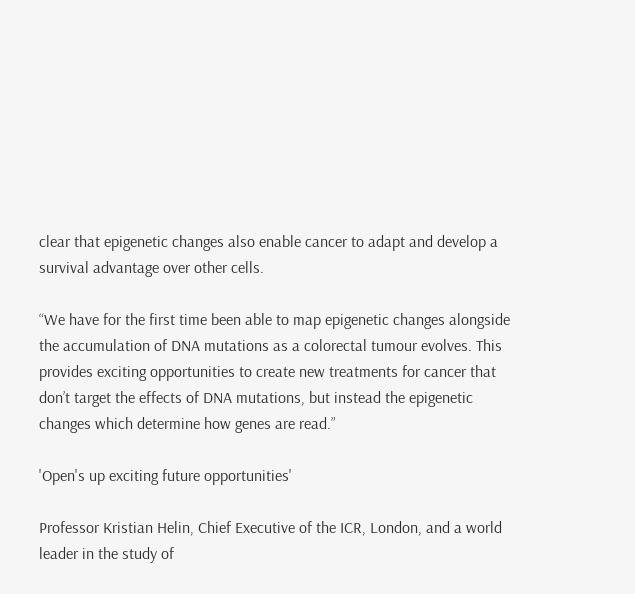clear that epigenetic changes also enable cancer to adapt and develop a survival advantage over other cells.

“We have for the first time been able to map epigenetic changes alongside the accumulation of DNA mutations as a colorectal tumour evolves. This provides exciting opportunities to create new treatments for cancer that don’t target the effects of DNA mutations, but instead the epigenetic changes which determine how genes are read.”

'Open's up exciting future opportunities'

Professor Kristian Helin, Chief Executive of the ICR, London, and a world leader in the study of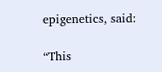epigenetics, said:

“This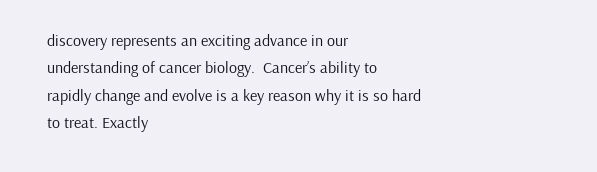discovery represents an exciting advance in our understanding of cancer biology.  Cancer’s ability to rapidly change and evolve is a key reason why it is so hard to treat. Exactly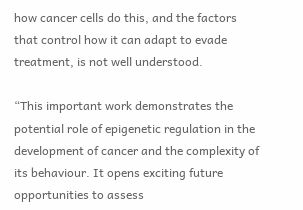how cancer cells do this, and the factors that control how it can adapt to evade treatment, is not well understood.

“This important work demonstrates the potential role of epigenetic regulation in the development of cancer and the complexity of its behaviour. It opens exciting future opportunities to assess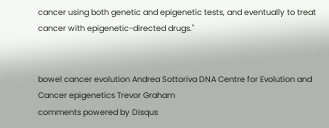cancer using both genetic and epigenetic tests, and eventually to treat cancer with epigenetic-directed drugs."


bowel cancer evolution Andrea Sottoriva DNA Centre for Evolution and Cancer epigenetics Trevor Graham
comments powered by Disqus